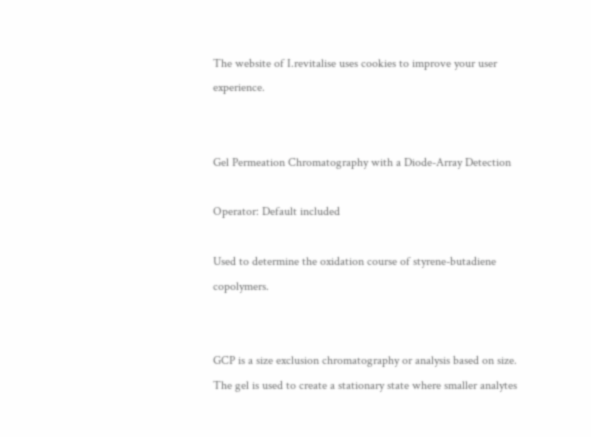The website of I.revitalise uses cookies to improve your user experience.


Gel Permeation Chromatography with a Diode-Array Detection

Operator: Default included

Used to determine the oxidation course of styrene-butadiene copolymers.


GCP is a size exclusion chromatography or analysis based on size. The gel is used to create a stationary state where smaller analytes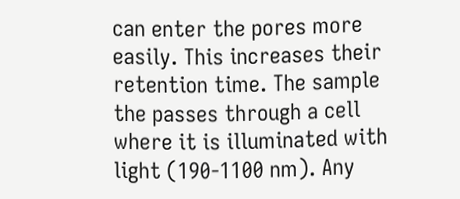can enter the pores more easily. This increases their retention time. The sample the passes through a cell where it is illuminated with light (190-1100 nm). Any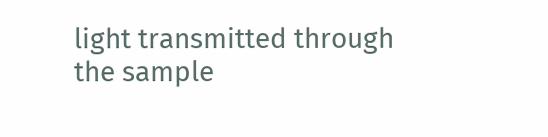light transmitted through the sample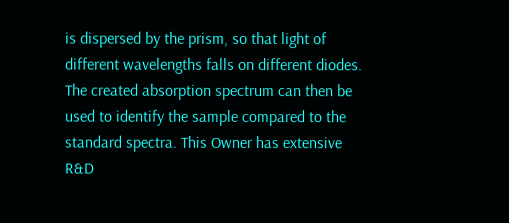is dispersed by the prism, so that light of different wavelengths falls on different diodes. The created absorption spectrum can then be used to identify the sample compared to the standard spectra. This Owner has extensive R&D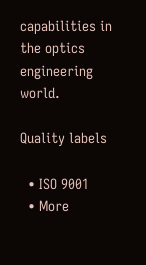capabilities in the optics engineering world.

Quality labels

  • ISO 9001
  • More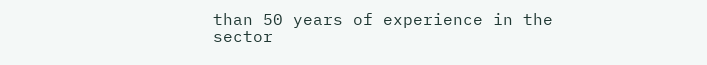than 50 years of experience in the sector